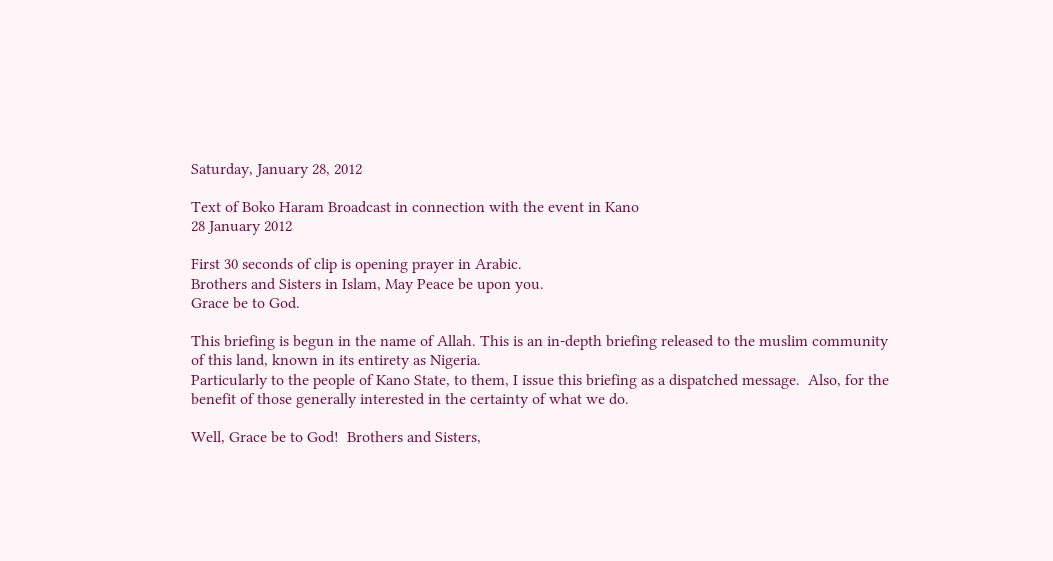Saturday, January 28, 2012

Text of Boko Haram Broadcast in connection with the event in Kano
28 January 2012

First 30 seconds of clip is opening prayer in Arabic.
Brothers and Sisters in Islam, May Peace be upon you.
Grace be to God.

This briefing is begun in the name of Allah. This is an in-depth briefing released to the muslim community of this land, known in its entirety as Nigeria.
Particularly to the people of Kano State, to them, I issue this briefing as a dispatched message.  Also, for the benefit of those generally interested in the certainty of what we do.

Well, Grace be to God!  Brothers and Sisters,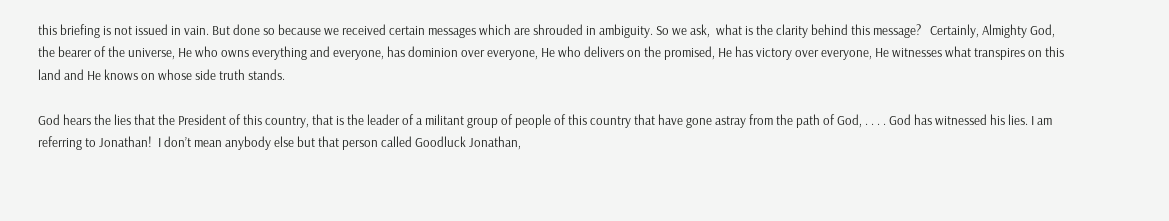this briefing is not issued in vain. But done so because we received certain messages which are shrouded in ambiguity. So we ask,  what is the clarity behind this message?   Certainly, Almighty God, the bearer of the universe, He who owns everything and everyone, has dominion over everyone, He who delivers on the promised, He has victory over everyone, He witnesses what transpires on this land and He knows on whose side truth stands.

God hears the lies that the President of this country, that is the leader of a militant group of people of this country that have gone astray from the path of God, . . . . God has witnessed his lies. I am referring to Jonathan!  I don’t mean anybody else but that person called Goodluck Jonathan,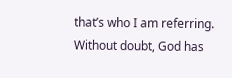that’s who I am referring.  Without doubt, God has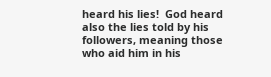heard his lies!  God heard also the lies told by his followers, meaning those who aid him in his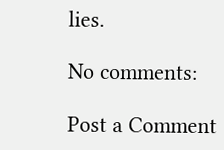lies.

No comments:

Post a Comment